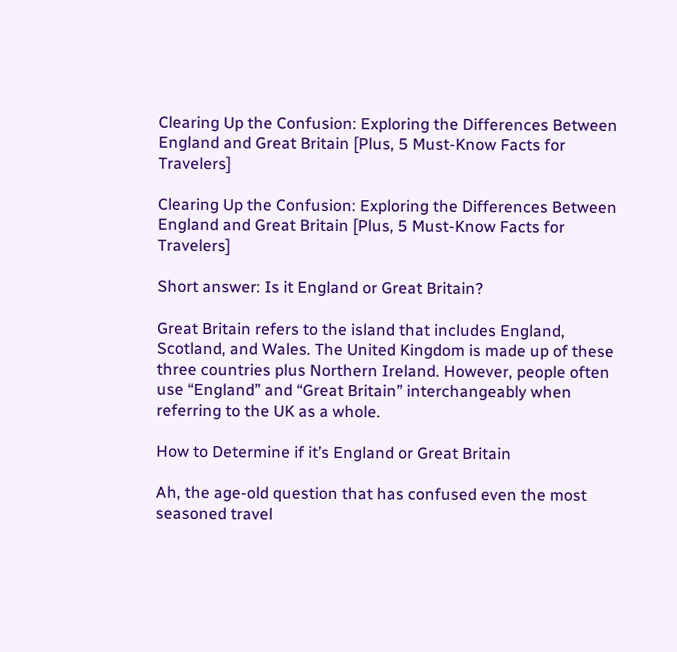Clearing Up the Confusion: Exploring the Differences Between England and Great Britain [Plus, 5 Must-Know Facts for Travelers]

Clearing Up the Confusion: Exploring the Differences Between England and Great Britain [Plus, 5 Must-Know Facts for Travelers]

Short answer: Is it England or Great Britain?

Great Britain refers to the island that includes England, Scotland, and Wales. The United Kingdom is made up of these three countries plus Northern Ireland. However, people often use “England” and “Great Britain” interchangeably when referring to the UK as a whole.

How to Determine if it’s England or Great Britain

Ah, the age-old question that has confused even the most seasoned travel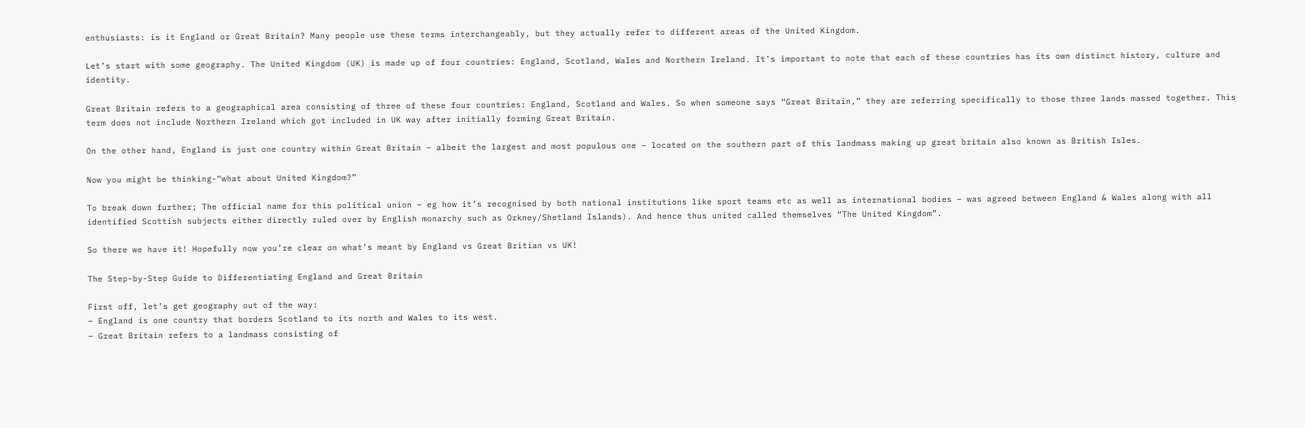enthusiasts: is it England or Great Britain? Many people use these terms interchangeably, but they actually refer to different areas of the United Kingdom.

Let’s start with some geography. The United Kingdom (UK) is made up of four countries: England, Scotland, Wales and Northern Ireland. It’s important to note that each of these countries has its own distinct history, culture and identity.

Great Britain refers to a geographical area consisting of three of these four countries: England, Scotland and Wales. So when someone says “Great Britain,” they are referring specifically to those three lands massed together. This term does not include Northern Ireland which got included in UK way after initially forming Great Britain.

On the other hand, England is just one country within Great Britain – albeit the largest and most populous one – located on the southern part of this landmass making up great britain also known as British Isles.

Now you might be thinking-“what about United Kingdom?”

To break down further; The official name for this political union – eg how it’s recognised by both national institutions like sport teams etc as well as international bodies – was agreed between England & Wales along with all identified Scottish subjects either directly ruled over by English monarchy such as Orkney/Shetland Islands). And hence thus united called themselves “The United Kingdom”.

So there we have it! Hopefully now you’re clear on what’s meant by England vs Great Britian vs UK!

The Step-by-Step Guide to Differentiating England and Great Britain

First off, let’s get geography out of the way:
– England is one country that borders Scotland to its north and Wales to its west.
– Great Britain refers to a landmass consisting of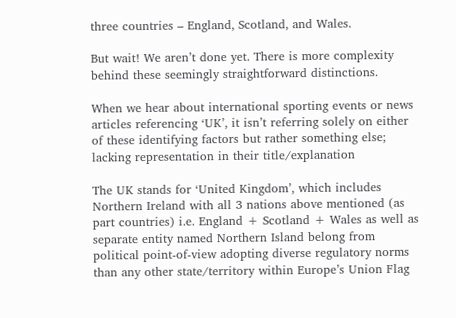three countries – England, Scotland, and Wales.

But wait! We aren’t done yet. There is more complexity behind these seemingly straightforward distinctions.

When we hear about international sporting events or news articles referencing ‘UK’, it isn’t referring solely on either of these identifying factors but rather something else; lacking representation in their title/explanation

The UK stands for ‘United Kingdom’, which includes Northern Ireland with all 3 nations above mentioned (as part countries) i.e. England + Scotland + Wales as well as separate entity named Northern Island belong from political point-of-view adopting diverse regulatory norms than any other state/territory within Europe’s Union Flag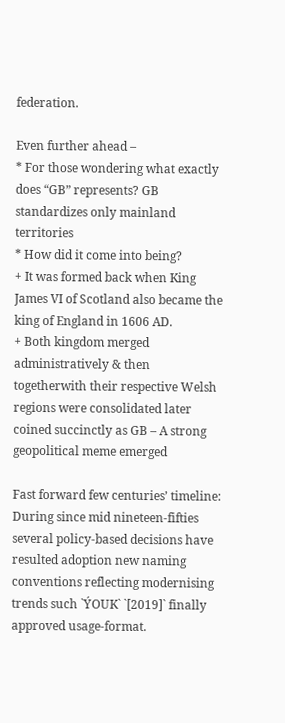federation.

Even further ahead –
* For those wondering what exactly does “GB” represents? GB standardizes only mainland territories
* How did it come into being?
+ It was formed back when King James VI of Scotland also became the king of England in 1606 AD.
+ Both kingdom merged administratively & then togetherwith their respective Welsh regions were consolidated later coined succinctly as GB – A strong geopolitical meme emerged

Fast forward few centuries’ timeline: During since mid nineteen-fifties several policy-based decisions have resulted adoption new naming conventions reflecting modernising trends such `ÝOUK` `[2019]` finally approved usage-format.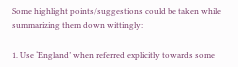Some highlight points/suggestions could be taken while summarizing them down wittingly:

1. Use ‘England’ when referred explicitly towards some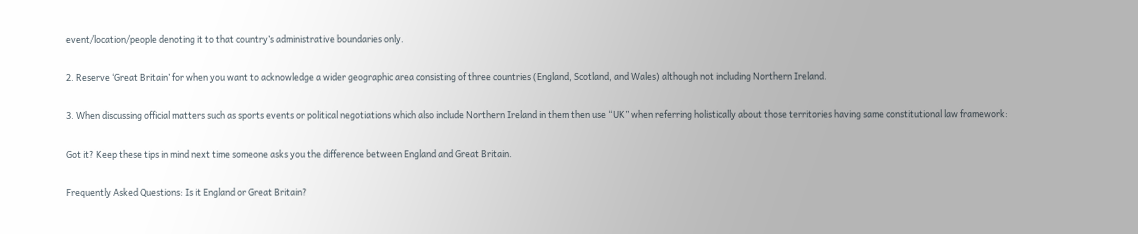event/location/people denoting it to that country’s administrative boundaries only.

2. Reserve ‘Great Britain’ for when you want to acknowledge a wider geographic area consisting of three countries (England, Scotland, and Wales) although not including Northern Ireland.

3. When discussing official matters such as sports events or political negotiations which also include Northern Ireland in them then use “UK” when referring holistically about those territories having same constitutional law framework:

Got it? Keep these tips in mind next time someone asks you the difference between England and Great Britain.

Frequently Asked Questions: Is it England or Great Britain?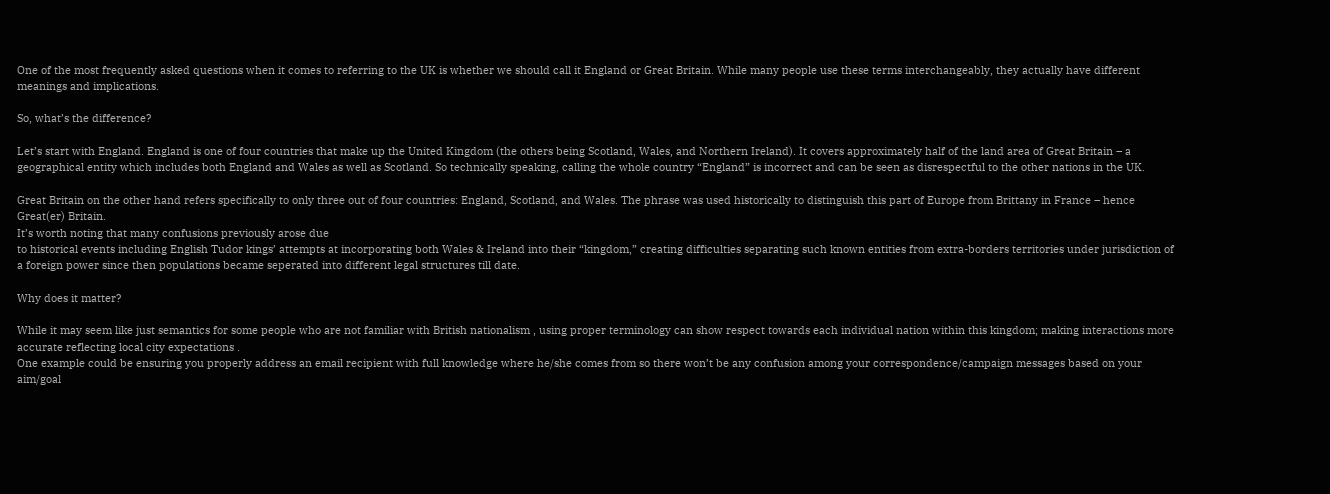One of the most frequently asked questions when it comes to referring to the UK is whether we should call it England or Great Britain. While many people use these terms interchangeably, they actually have different meanings and implications.

So, what’s the difference?

Let’s start with England. England is one of four countries that make up the United Kingdom (the others being Scotland, Wales, and Northern Ireland). It covers approximately half of the land area of Great Britain – a geographical entity which includes both England and Wales as well as Scotland. So technically speaking, calling the whole country “England” is incorrect and can be seen as disrespectful to the other nations in the UK.

Great Britain on the other hand refers specifically to only three out of four countries: England, Scotland, and Wales. The phrase was used historically to distinguish this part of Europe from Brittany in France – hence Great(er) Britain.
It’s worth noting that many confusions previously arose due
to historical events including English Tudor kings’ attempts at incorporating both Wales & Ireland into their “kingdom,” creating difficulties separating such known entities from extra-borders territories under jurisdiction of a foreign power since then populations became seperated into different legal structures till date.

Why does it matter?

While it may seem like just semantics for some people who are not familiar with British nationalism , using proper terminology can show respect towards each individual nation within this kingdom; making interactions more accurate reflecting local city expectations .
One example could be ensuring you properly address an email recipient with full knowledge where he/she comes from so there won’t be any confusion among your correspondence/campaign messages based on your aim/goal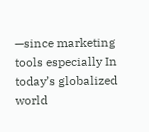—since marketing tools especially In today’s globalized world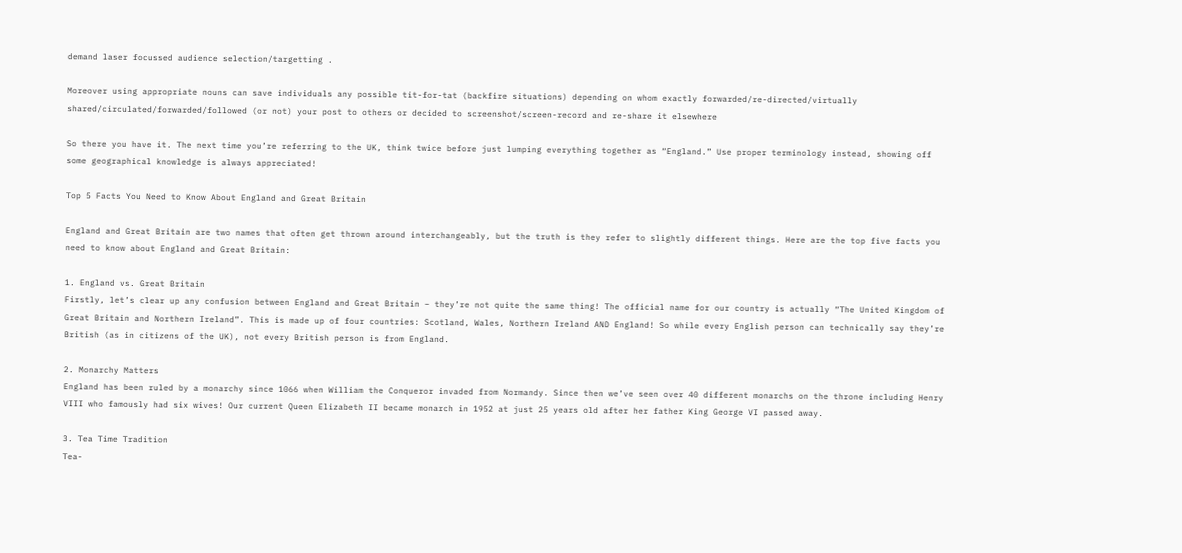demand laser focussed audience selection/targetting .

Moreover using appropriate nouns can save individuals any possible tit-for-tat (backfire situations) depending on whom exactly forwarded/re-directed/virtually shared/circulated/forwarded/followed (or not) your post to others or decided to screenshot/screen-record and re-share it elsewhere

So there you have it. The next time you’re referring to the UK, think twice before just lumping everything together as “England.” Use proper terminology instead, showing off some geographical knowledge is always appreciated!

Top 5 Facts You Need to Know About England and Great Britain

England and Great Britain are two names that often get thrown around interchangeably, but the truth is they refer to slightly different things. Here are the top five facts you need to know about England and Great Britain:

1. England vs. Great Britain
Firstly, let’s clear up any confusion between England and Great Britain – they’re not quite the same thing! The official name for our country is actually “The United Kingdom of Great Britain and Northern Ireland”. This is made up of four countries: Scotland, Wales, Northern Ireland AND England! So while every English person can technically say they’re British (as in citizens of the UK), not every British person is from England.

2. Monarchy Matters
England has been ruled by a monarchy since 1066 when William the Conqueror invaded from Normandy. Since then we’ve seen over 40 different monarchs on the throne including Henry VIII who famously had six wives! Our current Queen Elizabeth II became monarch in 1952 at just 25 years old after her father King George VI passed away.

3. Tea Time Tradition
Tea-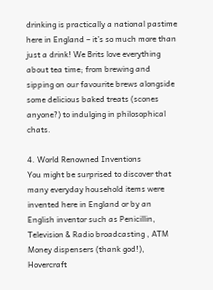drinking is practically a national pastime here in England – it’s so much more than just a drink! We Brits love everything about tea time; from brewing and sipping on our favourite brews alongside some delicious baked treats (scones anyone?) to indulging in philosophical chats.

4. World Renowned Inventions
You might be surprised to discover that many everyday household items were invented here in England or by an English inventor such as Penicillin, Television & Radio broadcasting , ATM Money dispensers (thank god!), Hovercraft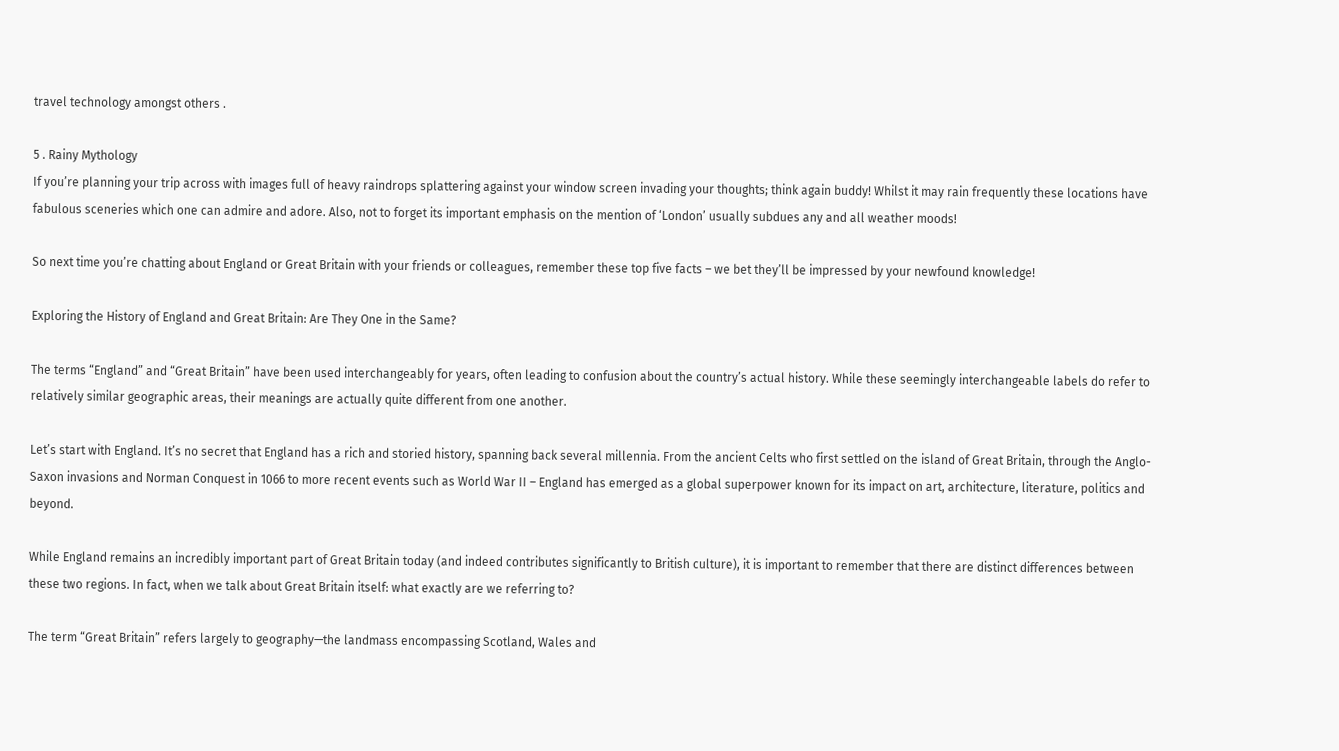travel technology amongst others .

5 . Rainy Mythology
If you’re planning your trip across with images full of heavy raindrops splattering against your window screen invading your thoughts; think again buddy! Whilst it may rain frequently these locations have fabulous sceneries which one can admire and adore. Also, not to forget its important emphasis on the mention of ‘London’ usually subdues any and all weather moods!

So next time you’re chatting about England or Great Britain with your friends or colleagues, remember these top five facts – we bet they’ll be impressed by your newfound knowledge!

Exploring the History of England and Great Britain: Are They One in the Same?

The terms “England” and “Great Britain” have been used interchangeably for years, often leading to confusion about the country’s actual history. While these seemingly interchangeable labels do refer to relatively similar geographic areas, their meanings are actually quite different from one another.

Let’s start with England. It’s no secret that England has a rich and storied history, spanning back several millennia. From the ancient Celts who first settled on the island of Great Britain, through the Anglo-Saxon invasions and Norman Conquest in 1066 to more recent events such as World War II – England has emerged as a global superpower known for its impact on art, architecture, literature, politics and beyond.

While England remains an incredibly important part of Great Britain today (and indeed contributes significantly to British culture), it is important to remember that there are distinct differences between these two regions. In fact, when we talk about Great Britain itself: what exactly are we referring to?

The term “Great Britain” refers largely to geography—the landmass encompassing Scotland, Wales and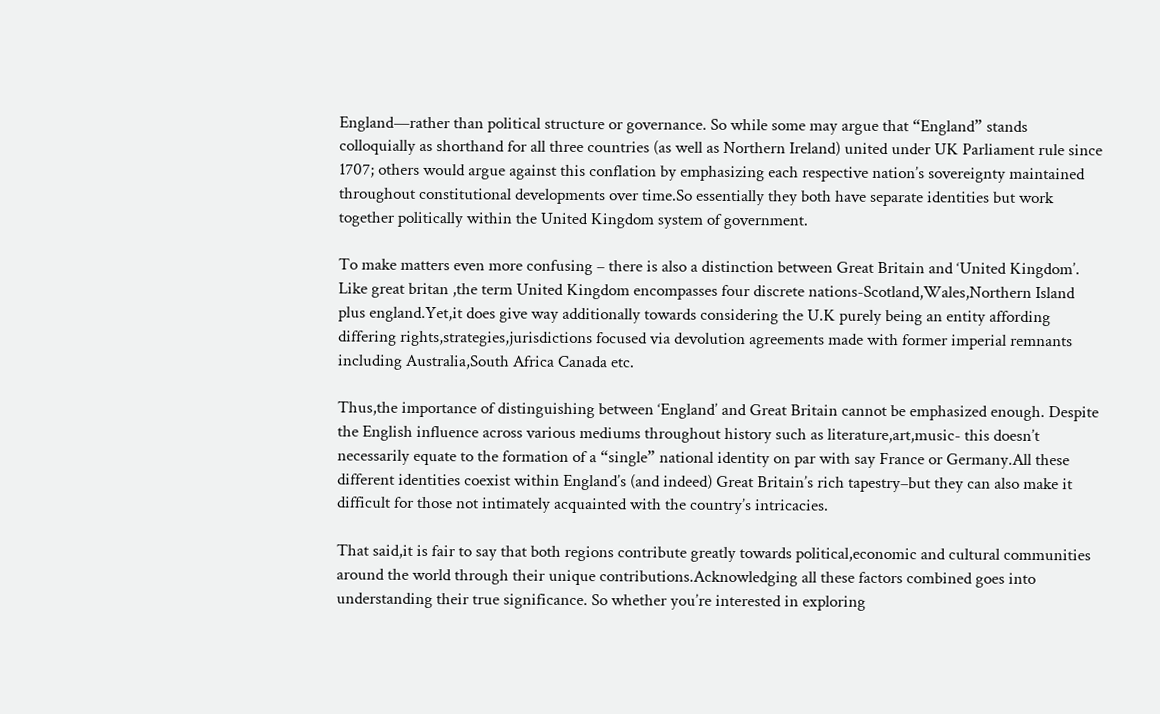England—rather than political structure or governance. So while some may argue that “England” stands colloquially as shorthand for all three countries (as well as Northern Ireland) united under UK Parliament rule since 1707; others would argue against this conflation by emphasizing each respective nation’s sovereignty maintained throughout constitutional developments over time.So essentially they both have separate identities but work together politically within the United Kingdom system of government.

To make matters even more confusing – there is also a distinction between Great Britain and ‘United Kingdom’. Like great britan ,the term United Kingdom encompasses four discrete nations-Scotland,Wales,Northern Island plus england.Yet,it does give way additionally towards considering the U.K purely being an entity affording differing rights,strategies,jurisdictions focused via devolution agreements made with former imperial remnants including Australia,South Africa Canada etc.

Thus,the importance of distinguishing between ‘England’ and Great Britain cannot be emphasized enough. Despite the English influence across various mediums throughout history such as literature,art,music- this doesn’t necessarily equate to the formation of a “single” national identity on par with say France or Germany.All these different identities coexist within England’s (and indeed) Great Britain’s rich tapestry–but they can also make it difficult for those not intimately acquainted with the country’s intricacies.

That said,it is fair to say that both regions contribute greatly towards political,economic and cultural communities around the world through their unique contributions.Acknowledging all these factors combined goes into understanding their true significance. So whether you’re interested in exploring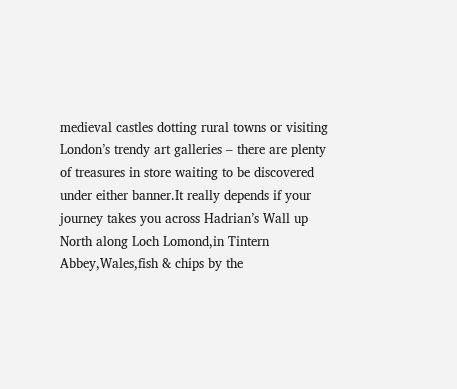medieval castles dotting rural towns or visiting London’s trendy art galleries – there are plenty of treasures in store waiting to be discovered under either banner.It really depends if your journey takes you across Hadrian’s Wall up North along Loch Lomond,in Tintern Abbey,Wales,fish & chips by the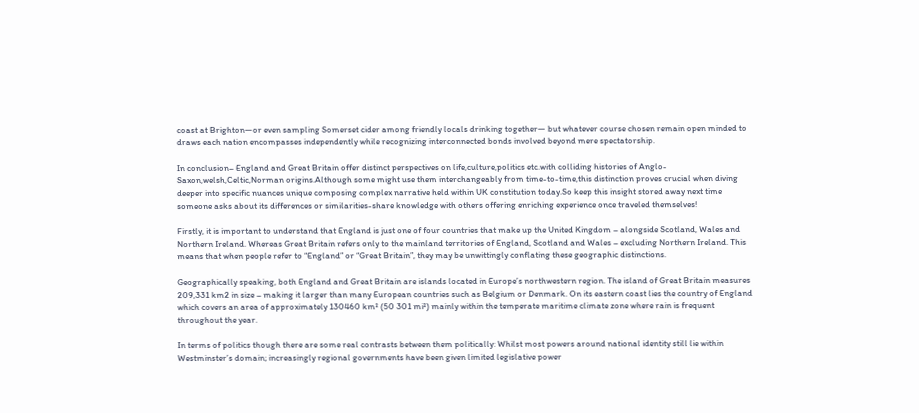coast at Brighton—or even sampling Somerset cider among friendly locals drinking together— but whatever course chosen remain open minded to draws each nation encompasses independently while recognizing interconnected bonds involved beyond mere spectatorship.

In conclusion– England and Great Britain offer distinct perspectives on life,culture,politics etc.with colliding histories of Anglo-Saxon,welsh,Celtic,Norman origins.Although some might use them interchangeably from time-to-time,this distinction proves crucial when diving deeper into specific nuances unique composing complex narrative held within UK constitution today.So keep this insight stored away next time someone asks about its differences or similarities-share knowledge with others offering enriching experience once traveled themselves!

Firstly, it is important to understand that England is just one of four countries that make up the United Kingdom – alongside Scotland, Wales and Northern Ireland. Whereas Great Britain refers only to the mainland territories of England, Scotland and Wales – excluding Northern Ireland. This means that when people refer to “England” or “Great Britain”, they may be unwittingly conflating these geographic distinctions.

Geographically speaking, both England and Great Britain are islands located in Europe’s northwestern region. The island of Great Britain measures 209,331 km2 in size – making it larger than many European countries such as Belgium or Denmark. On its eastern coast lies the country of England which covers an area of approximately 130460 km² (50 301 mi²) mainly within the temperate maritime climate zone where rain is frequent throughout the year.

In terms of politics though there are some real contrasts between them politically: Whilst most powers around national identity still lie within Westminster’s domain; increasingly regional governments have been given limited legislative power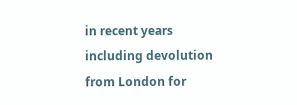in recent years including devolution from London for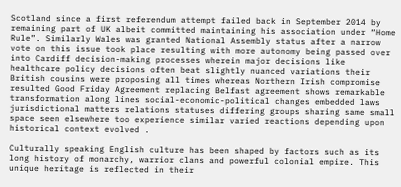Scotland since a first referendum attempt failed back in September 2014 by remaining part of UK albeit committed maintaining his association under “Home Rule”. Similarly Wales was granted National Assembly status after a narrow vote on this issue took place resulting with more autonomy being passed over into Cardiff decision-making processes wherein major decisions like healthcare policy decisions often beat slightly nuanced variations their British cousins were proposing all times whereas Northern Irish compromise resulted Good Friday Agreement replacing Belfast agreement shows remarkable transformation along lines social-economic-political changes embedded laws jurisdictional matters relations statuses differing groups sharing same small space seen elsewhere too experience similar varied reactions depending upon historical context evolved .

Culturally speaking English culture has been shaped by factors such as its long history of monarchy, warrior clans and powerful colonial empire. This unique heritage is reflected in their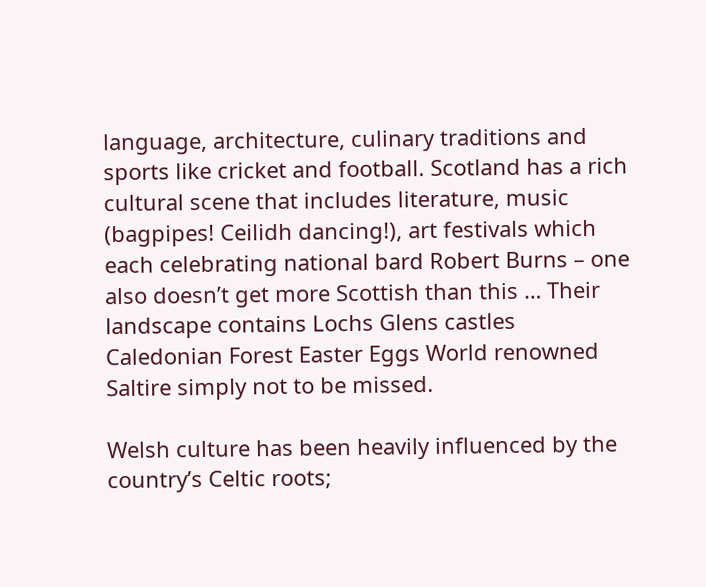language, architecture, culinary traditions and sports like cricket and football. Scotland has a rich cultural scene that includes literature, music (bagpipes! Ceilidh dancing!), art festivals which each celebrating national bard Robert Burns – one also doesn’t get more Scottish than this … Their landscape contains Lochs Glens castles Caledonian Forest Easter Eggs World renowned Saltire simply not to be missed.

Welsh culture has been heavily influenced by the country’s Celtic roots;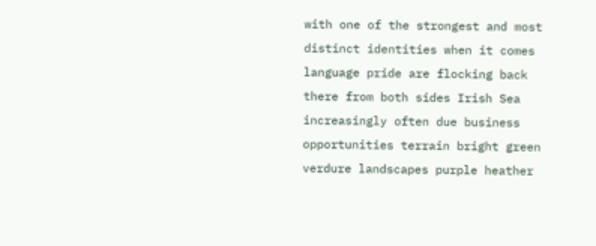with one of the strongest and most distinct identities when it comes language pride are flocking back there from both sides Irish Sea increasingly often due business opportunities terrain bright green verdure landscapes purple heather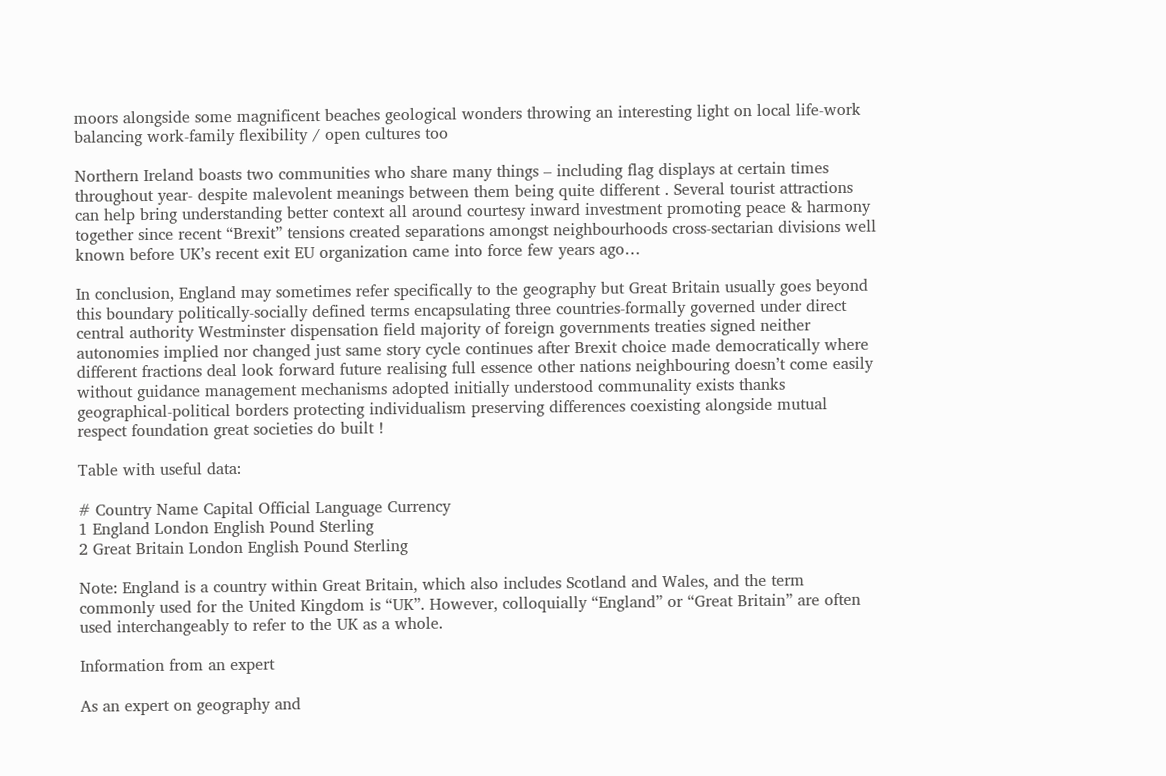moors alongside some magnificent beaches geological wonders throwing an interesting light on local life-work balancing work-family flexibility / open cultures too

Northern Ireland boasts two communities who share many things – including flag displays at certain times throughout year- despite malevolent meanings between them being quite different . Several tourist attractions can help bring understanding better context all around courtesy inward investment promoting peace & harmony together since recent “Brexit” tensions created separations amongst neighbourhoods cross-sectarian divisions well known before UK’s recent exit EU organization came into force few years ago…

In conclusion, England may sometimes refer specifically to the geography but Great Britain usually goes beyond this boundary politically-socially defined terms encapsulating three countries-formally governed under direct central authority Westminster dispensation field majority of foreign governments treaties signed neither autonomies implied nor changed just same story cycle continues after Brexit choice made democratically where different fractions deal look forward future realising full essence other nations neighbouring doesn’t come easily without guidance management mechanisms adopted initially understood communality exists thanks geographical-political borders protecting individualism preserving differences coexisting alongside mutual respect foundation great societies do built !

Table with useful data:

# Country Name Capital Official Language Currency
1 England London English Pound Sterling
2 Great Britain London English Pound Sterling

Note: England is a country within Great Britain, which also includes Scotland and Wales, and the term commonly used for the United Kingdom is “UK”. However, colloquially “England” or “Great Britain” are often used interchangeably to refer to the UK as a whole.

Information from an expert

As an expert on geography and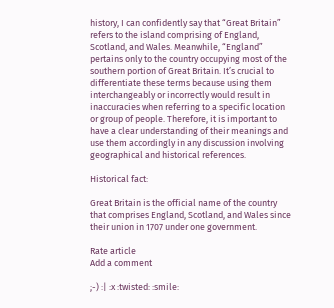history, I can confidently say that “Great Britain” refers to the island comprising of England, Scotland, and Wales. Meanwhile, “England” pertains only to the country occupying most of the southern portion of Great Britain. It’s crucial to differentiate these terms because using them interchangeably or incorrectly would result in inaccuracies when referring to a specific location or group of people. Therefore, it is important to have a clear understanding of their meanings and use them accordingly in any discussion involving geographical and historical references.

Historical fact:

Great Britain is the official name of the country that comprises England, Scotland, and Wales since their union in 1707 under one government.

Rate article
Add a comment

;-) :| :x :twisted: :smile: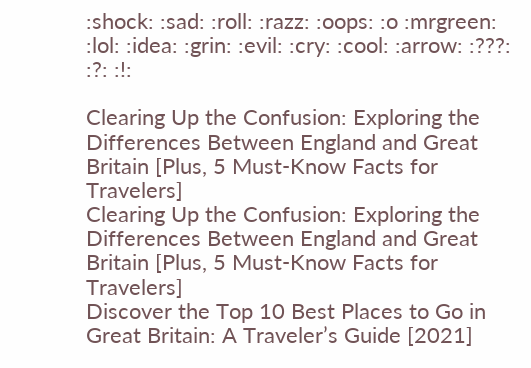:shock: :sad: :roll: :razz: :oops: :o :mrgreen: :lol: :idea: :grin: :evil: :cry: :cool: :arrow: :???: :?: :!:

Clearing Up the Confusion: Exploring the Differences Between England and Great Britain [Plus, 5 Must-Know Facts for Travelers]
Clearing Up the Confusion: Exploring the Differences Between England and Great Britain [Plus, 5 Must-Know Facts for Travelers]
Discover the Top 10 Best Places to Go in Great Britain: A Traveler’s Guide [2021]